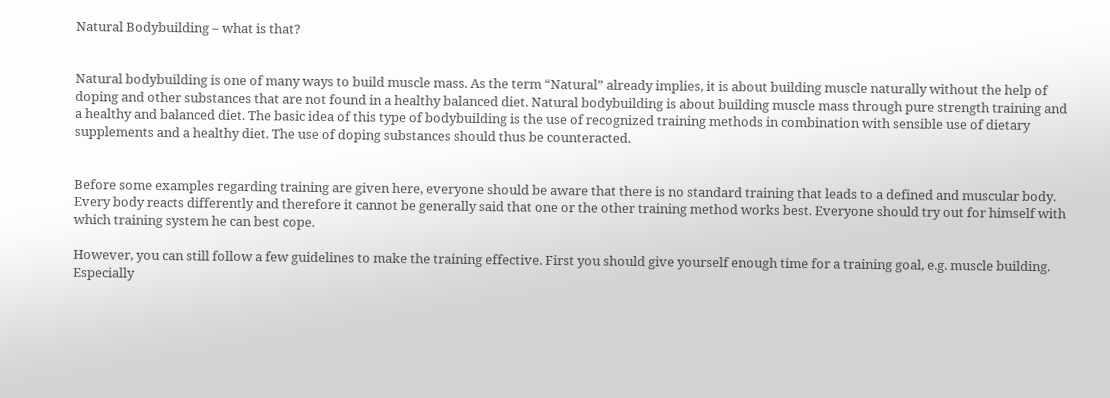Natural Bodybuilding – what is that?


Natural bodybuilding is one of many ways to build muscle mass. As the term “Natural” already implies, it is about building muscle naturally without the help of doping and other substances that are not found in a healthy balanced diet. Natural bodybuilding is about building muscle mass through pure strength training and a healthy and balanced diet. The basic idea of this type of bodybuilding is the use of recognized training methods in combination with sensible use of dietary supplements and a healthy diet. The use of doping substances should thus be counteracted.


Before some examples regarding training are given here, everyone should be aware that there is no standard training that leads to a defined and muscular body. Every body reacts differently and therefore it cannot be generally said that one or the other training method works best. Everyone should try out for himself with which training system he can best cope.

However, you can still follow a few guidelines to make the training effective. First you should give yourself enough time for a training goal, e.g. muscle building. Especially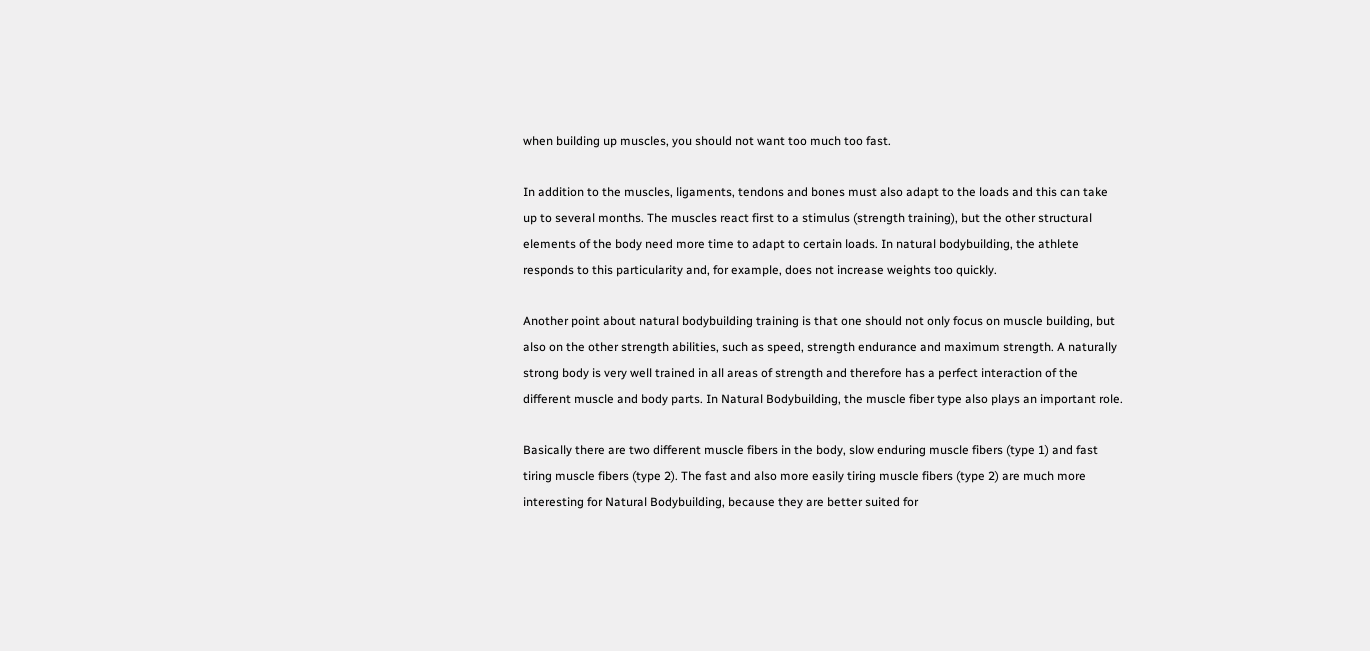when building up muscles, you should not want too much too fast.

In addition to the muscles, ligaments, tendons and bones must also adapt to the loads and this can take up to several months. The muscles react first to a stimulus (strength training), but the other structural elements of the body need more time to adapt to certain loads. In natural bodybuilding, the athlete responds to this particularity and, for example, does not increase weights too quickly.

Another point about natural bodybuilding training is that one should not only focus on muscle building, but also on the other strength abilities, such as speed, strength endurance and maximum strength. A naturally strong body is very well trained in all areas of strength and therefore has a perfect interaction of the different muscle and body parts. In Natural Bodybuilding, the muscle fiber type also plays an important role.

Basically there are two different muscle fibers in the body, slow enduring muscle fibers (type 1) and fast tiring muscle fibers (type 2). The fast and also more easily tiring muscle fibers (type 2) are much more interesting for Natural Bodybuilding, because they are better suited for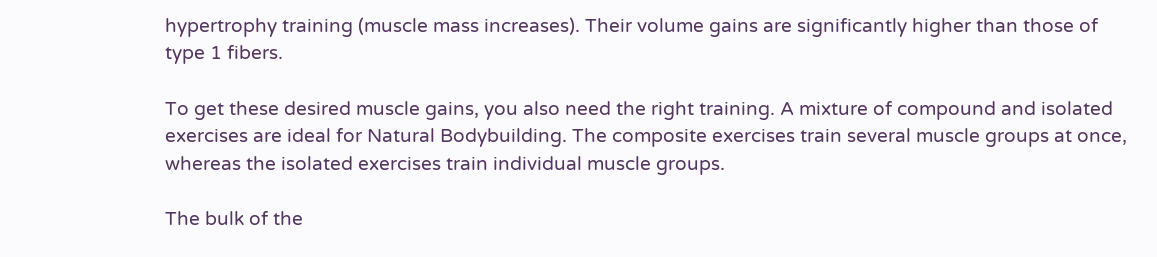hypertrophy training (muscle mass increases). Their volume gains are significantly higher than those of type 1 fibers.

To get these desired muscle gains, you also need the right training. A mixture of compound and isolated exercises are ideal for Natural Bodybuilding. The composite exercises train several muscle groups at once, whereas the isolated exercises train individual muscle groups.

The bulk of the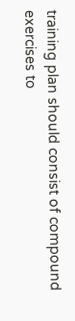training plan should consist of compound exercises to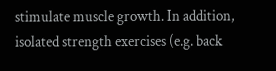stimulate muscle growth. In addition, isolated strength exercises (e.g. back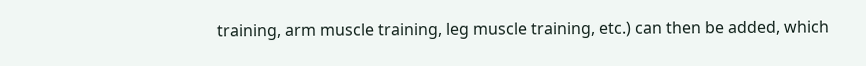training, arm muscle training, leg muscle training, etc.) can then be added, which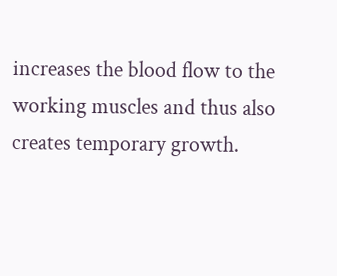increases the blood flow to the working muscles and thus also creates temporary growth.